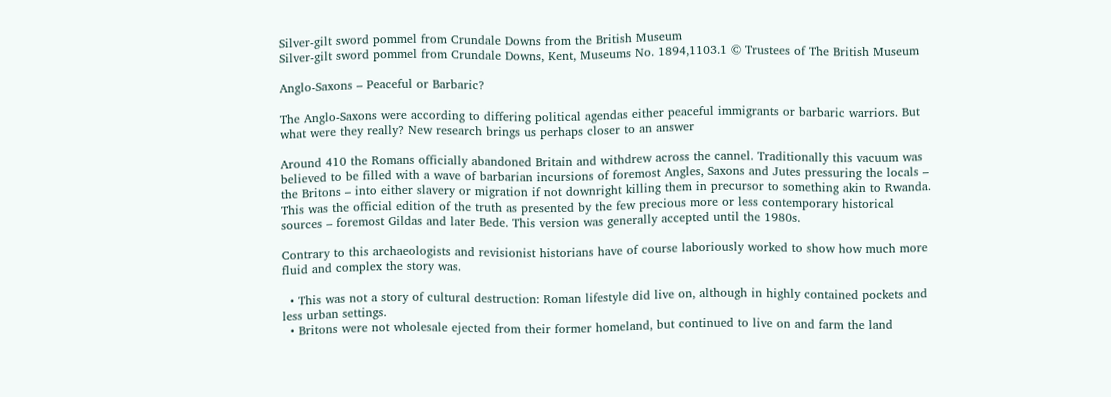Silver-gilt sword pommel from Crundale Downs from the British Museum
Silver-gilt sword pommel from Crundale Downs, Kent, Museums No. 1894,1103.1 © Trustees of The British Museum

Anglo-Saxons – Peaceful or Barbaric?

The Anglo-Saxons were according to differing political agendas either peaceful immigrants or barbaric warriors. But what were they really? New research brings us perhaps closer to an answer

Around 410 the Romans officially abandoned Britain and withdrew across the cannel. Traditionally this vacuum was believed to be filled with a wave of barbarian incursions of foremost Angles, Saxons and Jutes pressuring the locals – the Britons – into either slavery or migration if not downright killing them in precursor to something akin to Rwanda. This was the official edition of the truth as presented by the few precious more or less contemporary historical sources – foremost Gildas and later Bede. This version was generally accepted until the 1980s.

Contrary to this archaeologists and revisionist historians have of course laboriously worked to show how much more fluid and complex the story was.

  • This was not a story of cultural destruction: Roman lifestyle did live on, although in highly contained pockets and less urban settings.
  • Britons were not wholesale ejected from their former homeland, but continued to live on and farm the land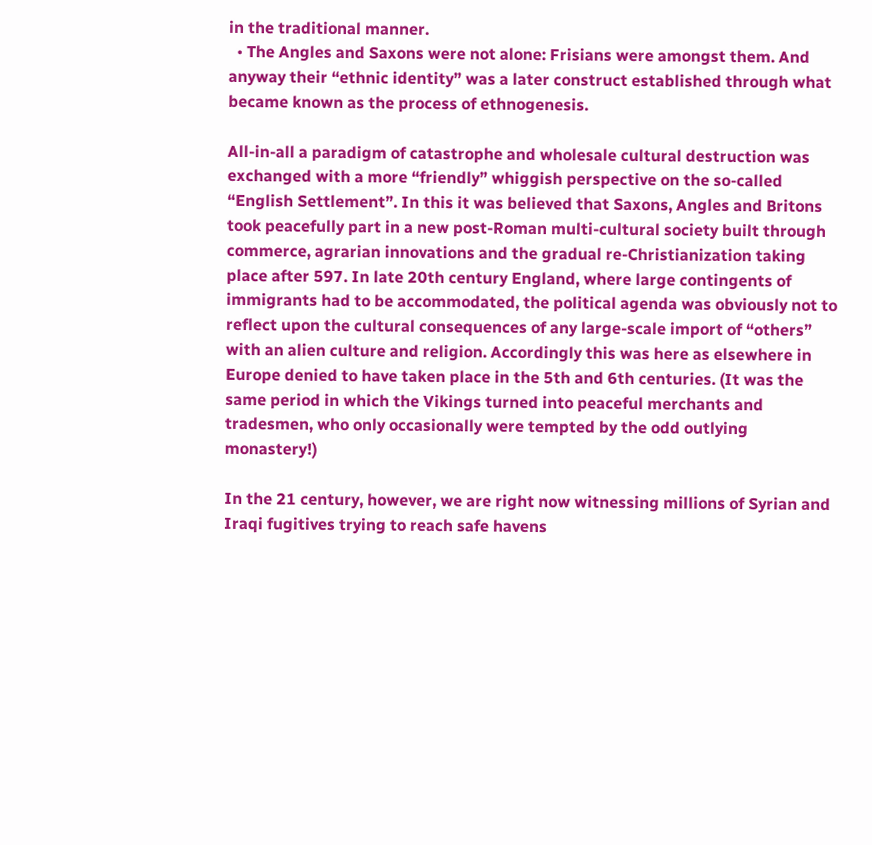in the traditional manner.
  • The Angles and Saxons were not alone: Frisians were amongst them. And anyway their “ethnic identity” was a later construct established through what became known as the process of ethnogenesis.

All-in-all a paradigm of catastrophe and wholesale cultural destruction was exchanged with a more “friendly” whiggish perspective on the so-called “English Settlement”. In this it was believed that Saxons, Angles and Britons took peacefully part in a new post-Roman multi-cultural society built through commerce, agrarian innovations and the gradual re-Christianization taking place after 597. In late 20th century England, where large contingents of immigrants had to be accommodated, the political agenda was obviously not to reflect upon the cultural consequences of any large-scale import of “others” with an alien culture and religion. Accordingly this was here as elsewhere in Europe denied to have taken place in the 5th and 6th centuries. (It was the same period in which the Vikings turned into peaceful merchants and tradesmen, who only occasionally were tempted by the odd outlying monastery!)

In the 21 century, however, we are right now witnessing millions of Syrian and Iraqi fugitives trying to reach safe havens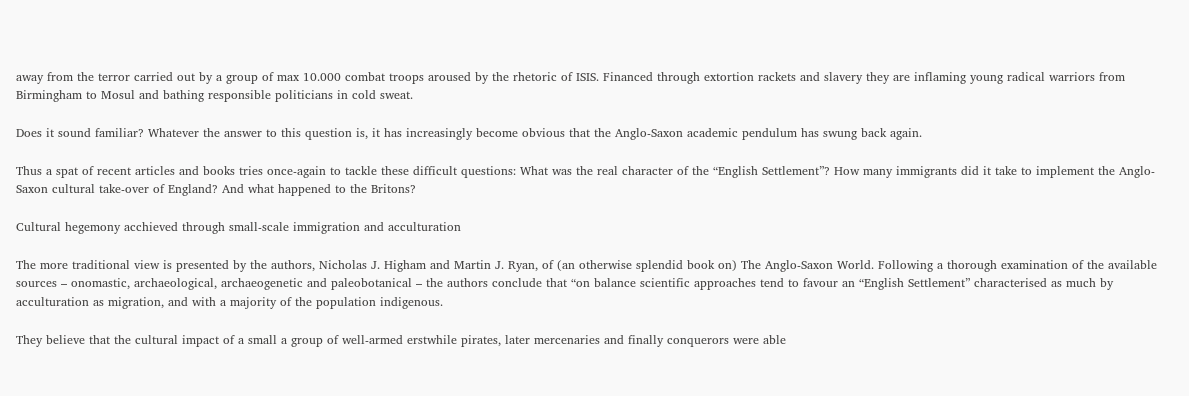away from the terror carried out by a group of max 10.000 combat troops aroused by the rhetoric of ISIS. Financed through extortion rackets and slavery they are inflaming young radical warriors from Birmingham to Mosul and bathing responsible politicians in cold sweat.

Does it sound familiar? Whatever the answer to this question is, it has increasingly become obvious that the Anglo-Saxon academic pendulum has swung back again.

Thus a spat of recent articles and books tries once-again to tackle these difficult questions: What was the real character of the “English Settlement”? How many immigrants did it take to implement the Anglo-Saxon cultural take-over of England? And what happened to the Britons?

Cultural hegemony acchieved through small-scale immigration and acculturation

The more traditional view is presented by the authors, Nicholas J. Higham and Martin J. Ryan, of (an otherwise splendid book on) The Anglo-Saxon World. Following a thorough examination of the available sources – onomastic, archaeological, archaeogenetic and paleobotanical – the authors conclude that “on balance scientific approaches tend to favour an “English Settlement” characterised as much by acculturation as migration, and with a majority of the population indigenous.

They believe that the cultural impact of a small a group of well-armed erstwhile pirates, later mercenaries and finally conquerors were able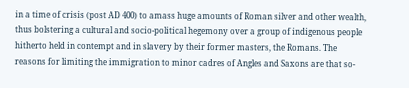in a time of crisis (post AD 400) to amass huge amounts of Roman silver and other wealth, thus bolstering a cultural and socio-political hegemony over a group of indigenous people hitherto held in contempt and in slavery by their former masters, the Romans. The reasons for limiting the immigration to minor cadres of Angles and Saxons are that so-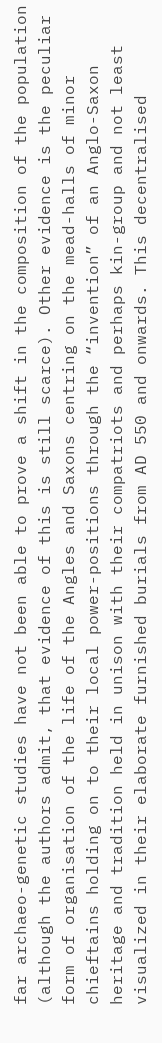far archaeo-genetic studies have not been able to prove a shift in the composition of the population (although the authors admit, that evidence of this is still scarce). Other evidence is the peculiar form of organisation of the life of the Angles and Saxons centring on the mead-halls of minor chieftains holding on to their local power-positions through the “invention” of an Anglo-Saxon heritage and tradition held in unison with their compatriots and perhaps kin-group and not least visualized in their elaborate furnished burials from AD 550 and onwards. This decentralised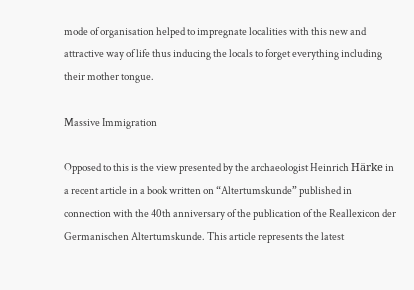mode of organisation helped to impregnate localities with this new and attractive way of life thus inducing the locals to forget everything including their mother tongue.

Massive Immigration

Opposed to this is the view presented by the archaeologist Heinrich Härke in a recent article in a book written on “Altertumskunde” published in connection with the 40th anniversary of the publication of the Reallexicon der Germanischen Altertumskunde. This article represents the latest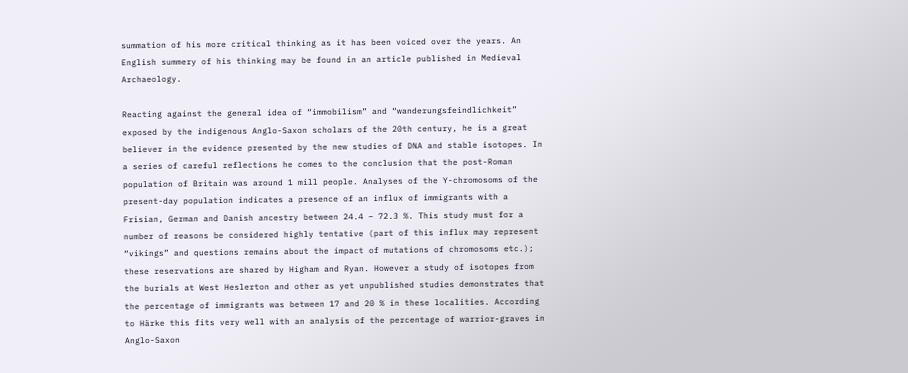summation of his more critical thinking as it has been voiced over the years. An English summery of his thinking may be found in an article published in Medieval Archaeology.

Reacting against the general idea of “immobilism” and “wanderungsfeindlichkeit” exposed by the indigenous Anglo-Saxon scholars of the 20th century, he is a great believer in the evidence presented by the new studies of DNA and stable isotopes. In a series of careful reflections he comes to the conclusion that the post-Roman population of Britain was around 1 mill people. Analyses of the Y-chromosoms of the present-day population indicates a presence of an influx of immigrants with a Frisian, German and Danish ancestry between 24.4 – 72.3 %. This study must for a number of reasons be considered highly tentative (part of this influx may represent “vikings” and questions remains about the impact of mutations of chromosoms etc.); these reservations are shared by Higham and Ryan. However a study of isotopes from the burials at West Heslerton and other as yet unpublished studies demonstrates that the percentage of immigrants was between 17 and 20 % in these localities. According to Härke this fits very well with an analysis of the percentage of warrior-graves in Anglo-Saxon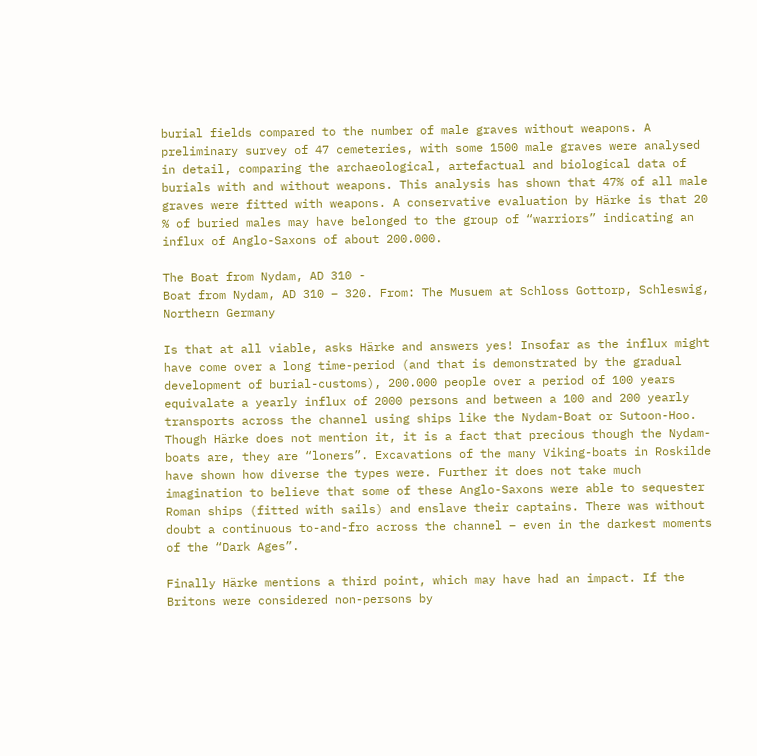burial fields compared to the number of male graves without weapons. A preliminary survey of 47 cemeteries, with some 1500 male graves were analysed in detail, comparing the archaeological, artefactual and biological data of burials with and without weapons. This analysis has shown that 47% of all male graves were fitted with weapons. A conservative evaluation by Härke is that 20 % of buried males may have belonged to the group of “warriors” indicating an influx of Anglo-Saxons of about 200.000.

The Boat from Nydam, AD 310 -
Boat from Nydam, AD 310 – 320. From: The Musuem at Schloss Gottorp, Schleswig, Northern Germany

Is that at all viable, asks Härke and answers yes! Insofar as the influx might have come over a long time-period (and that is demonstrated by the gradual development of burial-customs), 200.000 people over a period of 100 years equivalate a yearly influx of 2000 persons and between a 100 and 200 yearly transports across the channel using ships like the Nydam-Boat or Sutoon-Hoo. Though Härke does not mention it, it is a fact that precious though the Nydam-boats are, they are “loners”. Excavations of the many Viking-boats in Roskilde have shown how diverse the types were. Further it does not take much imagination to believe that some of these Anglo-Saxons were able to sequester Roman ships (fitted with sails) and enslave their captains. There was without doubt a continuous to-and-fro across the channel – even in the darkest moments of the “Dark Ages”.

Finally Härke mentions a third point, which may have had an impact. If the Britons were considered non-persons by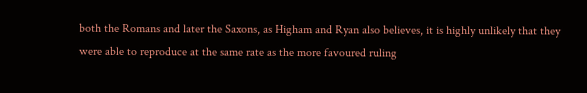both the Romans and later the Saxons, as Higham and Ryan also believes, it is highly unlikely that they were able to reproduce at the same rate as the more favoured ruling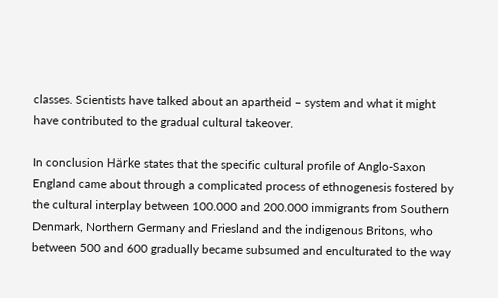classes. Scientists have talked about an apartheid – system and what it might have contributed to the gradual cultural takeover.

In conclusion Härke states that the specific cultural profile of Anglo-Saxon England came about through a complicated process of ethnogenesis fostered by the cultural interplay between 100.000 and 200.000 immigrants from Southern Denmark, Northern Germany and Friesland and the indigenous Britons, who between 500 and 600 gradually became subsumed and enculturated to the way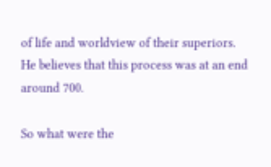of life and worldview of their superiors. He believes that this process was at an end around 700.

So what were the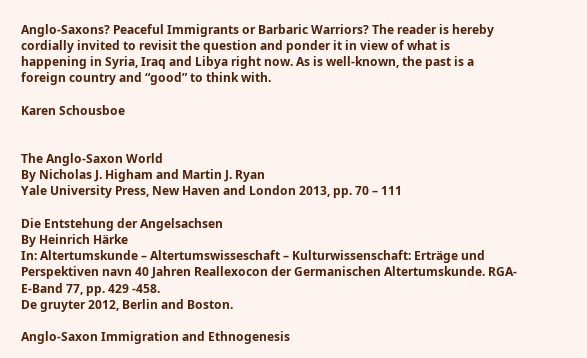Anglo-Saxons? Peaceful Immigrants or Barbaric Warriors? The reader is hereby cordially invited to revisit the question and ponder it in view of what is happening in Syria, Iraq and Libya right now. As is well-known, the past is a foreign country and “good” to think with.

Karen Schousboe


The Anglo-Saxon World
By Nicholas J. Higham and Martin J. Ryan
Yale University Press, New Haven and London 2013, pp. 70 – 111

Die Entstehung der Angelsachsen
By Heinrich Härke
In: Altertumskunde – Altertumswisseschaft – Kulturwissenschaft: Erträge und Perspektiven navn 40 Jahren Reallexocon der Germanischen Altertumskunde. RGA-E-Band 77, pp. 429 -458.
De gruyter 2012, Berlin and Boston.

Anglo-Saxon Immigration and Ethnogenesis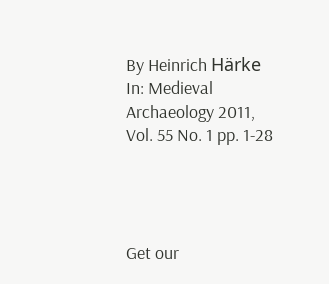By Heinrich Härke
In: Medieval Archaeology 2011, Vol. 55 No. 1 pp. 1-28




Get our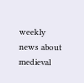weekly news about medieval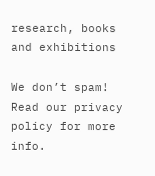research, books and exhibitions

We don’t spam! Read our privacy policy for more info.